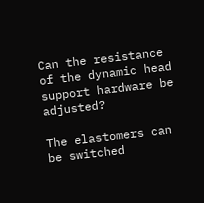Can the resistance of the dynamic head support hardware be adjusted?

The elastomers can be switched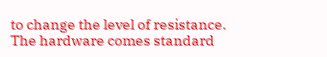to change the level of resistance. The hardware comes standard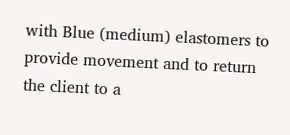with Blue (medium) elastomers to provide movement and to return the client to a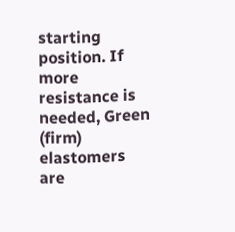starting position. If more resistance is needed, Green (firm) elastomers are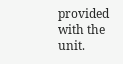provided with the unit.